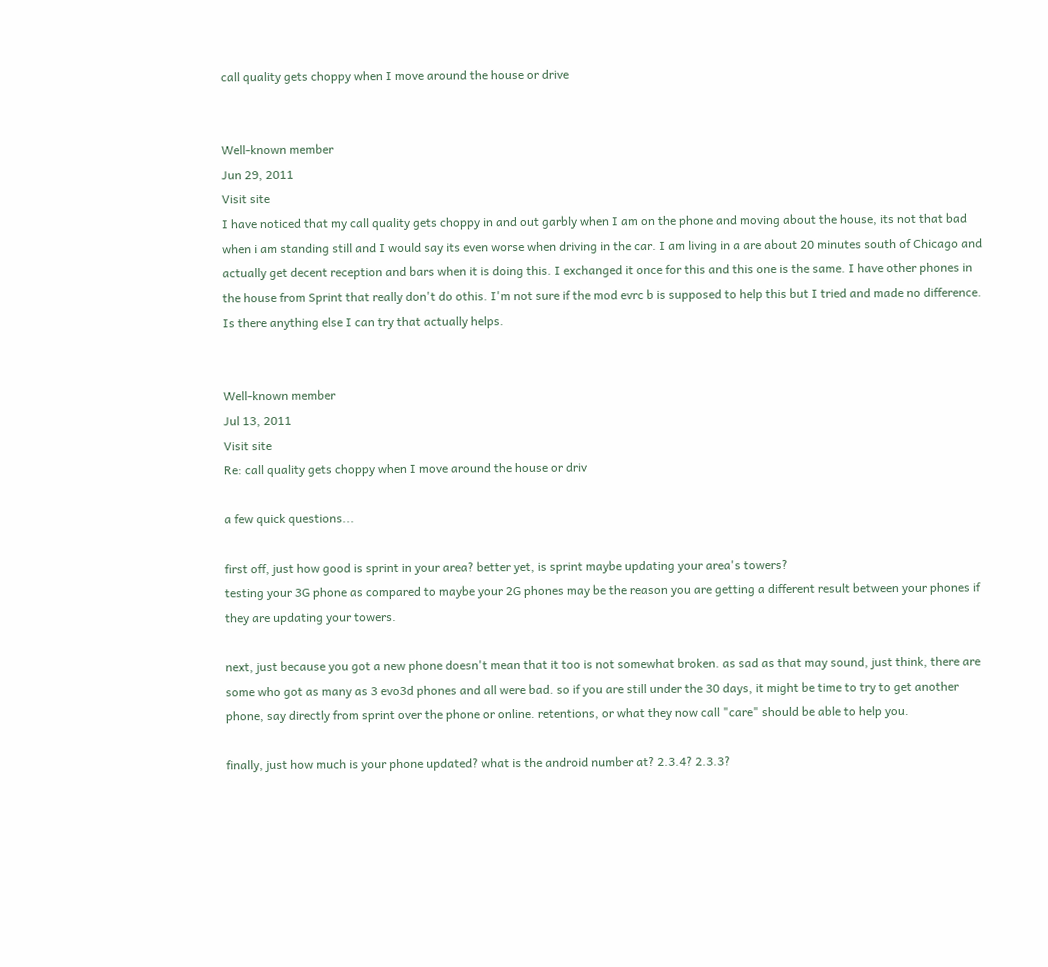call quality gets choppy when I move around the house or drive


Well-known member
Jun 29, 2011
Visit site
I have noticed that my call quality gets choppy in and out garbly when I am on the phone and moving about the house, its not that bad when i am standing still and I would say its even worse when driving in the car. I am living in a are about 20 minutes south of Chicago and actually get decent reception and bars when it is doing this. I exchanged it once for this and this one is the same. I have other phones in the house from Sprint that really don't do othis. I'm not sure if the mod evrc b is supposed to help this but I tried and made no difference. Is there anything else I can try that actually helps.


Well-known member
Jul 13, 2011
Visit site
Re: call quality gets choppy when I move around the house or driv

a few quick questions...

first off, just how good is sprint in your area? better yet, is sprint maybe updating your area's towers?
testing your 3G phone as compared to maybe your 2G phones may be the reason you are getting a different result between your phones if they are updating your towers.

next, just because you got a new phone doesn't mean that it too is not somewhat broken. as sad as that may sound, just think, there are some who got as many as 3 evo3d phones and all were bad. so if you are still under the 30 days, it might be time to try to get another phone, say directly from sprint over the phone or online. retentions, or what they now call "care" should be able to help you.

finally, just how much is your phone updated? what is the android number at? 2.3.4? 2.3.3?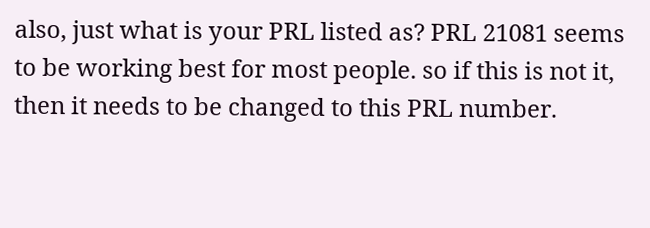also, just what is your PRL listed as? PRL 21081 seems to be working best for most people. so if this is not it, then it needs to be changed to this PRL number.